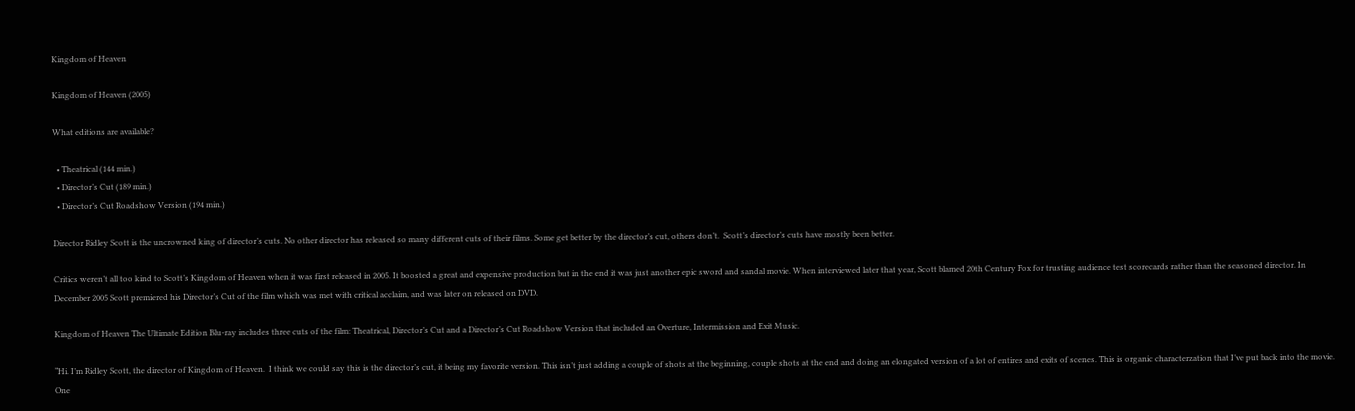Kingdom of Heaven

Kingdom of Heaven (2005)

What editions are available?

  • Theatrical (144 min.)
  • Director’s Cut (189 min.)
  • Director’s Cut Roadshow Version (194 min.)

Director Ridley Scott is the uncrowned king of director’s cuts. No other director has released so many different cuts of their films. Some get better by the director’s cut, others don’t.  Scott’s director’s cuts have mostly been better.

Critics weren’t all too kind to Scott’s Kingdom of Heaven when it was first released in 2005. It boosted a great and expensive production but in the end it was just another epic sword and sandal movie. When interviewed later that year, Scott blamed 20th Century Fox for trusting audience test scorecards rather than the seasoned director. In December 2005 Scott premiered his Director’s Cut of the film which was met with critical acclaim, and was later on released on DVD.

Kingdom of Heaven The Ultimate Edition Blu-ray includes three cuts of the film: Theatrical, Director’s Cut and a Director’s Cut Roadshow Version that included an Overture, Intermission and Exit Music.

“Hi. I’m Ridley Scott, the director of Kingdom of Heaven.  I think we could say this is the director’s cut, it being my favorite version. This isn’t just adding a couple of shots at the beginning, couple shots at the end and doing an elongated version of a lot of entires and exits of scenes. This is organic characterzation that I’ve put back into the movie. One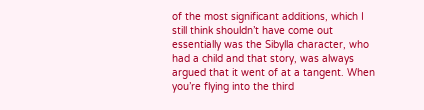of the most significant additions, which I still think shouldn’t have come out essentially was the Sibylla character, who had a child and that story, was always argued that it went of at a tangent. When you’re flying into the third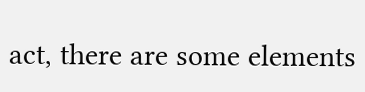act, there are some elements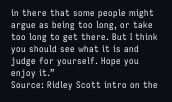in there that some people might argue as being too long, or take too long to get there. But I think you should see what it is and judge for yourself. Hope you enjoy it.”
Source: Ridley Scott intro on the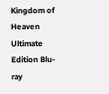Kingdom of Heaven Ultimate Edition Blu-ray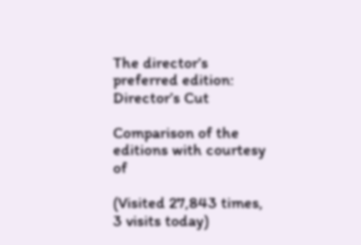The director’s preferred edition: Director’s Cut

Comparison of the editions with courtesy of

(Visited 27,843 times, 3 visits today)